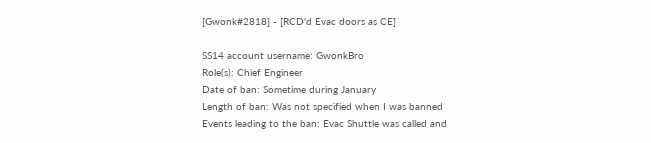[Gwonk#2818] - [RCD'd Evac doors as CE]

SS14 account username: GwonkBro
Role(s): Chief Engineer
Date of ban: Sometime during January
Length of ban: Was not specified when I was banned
Events leading to the ban: Evac Shuttle was called and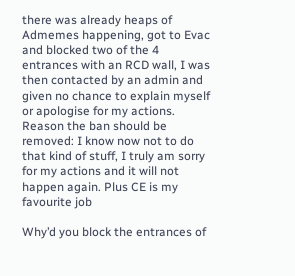there was already heaps of Admemes happening, got to Evac and blocked two of the 4 entrances with an RCD wall, I was then contacted by an admin and given no chance to explain myself or apologise for my actions.
Reason the ban should be removed: I know now not to do that kind of stuff, I truly am sorry for my actions and it will not happen again. Plus CE is my favourite job

Why’d you block the entrances of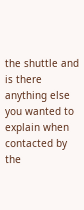the shuttle and is there anything else you wanted to explain when contacted by the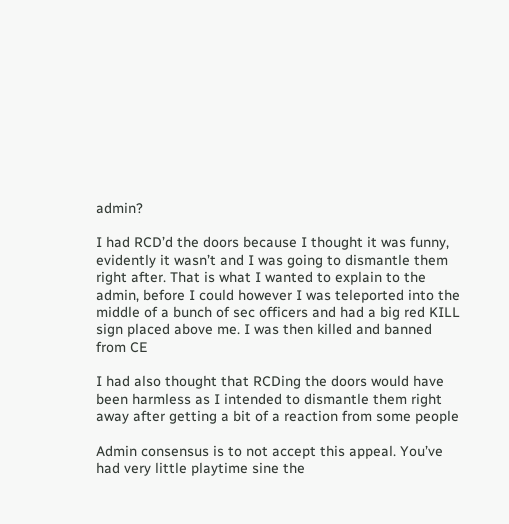admin?

I had RCD’d the doors because I thought it was funny, evidently it wasn’t and I was going to dismantle them right after. That is what I wanted to explain to the admin, before I could however I was teleported into the middle of a bunch of sec officers and had a big red KILL sign placed above me. I was then killed and banned from CE

I had also thought that RCDing the doors would have been harmless as I intended to dismantle them right away after getting a bit of a reaction from some people

Admin consensus is to not accept this appeal. You’ve had very little playtime sine the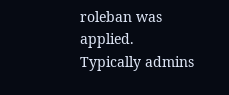roleban was applied. Typically admins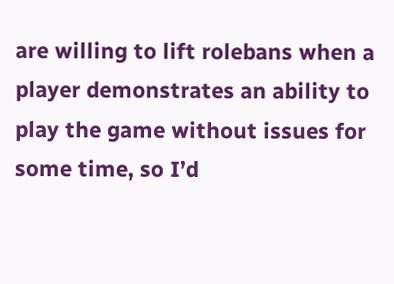are willing to lift rolebans when a player demonstrates an ability to play the game without issues for some time, so I’d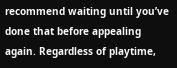recommend waiting until you’ve done that before appealing again. Regardless of playtime,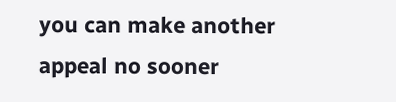you can make another appeal no sooner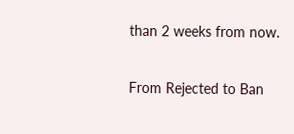than 2 weeks from now.

From Rejected to Ban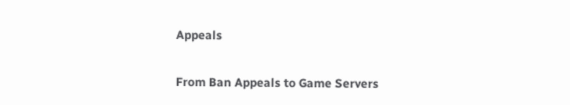Appeals

From Ban Appeals to Game Servers